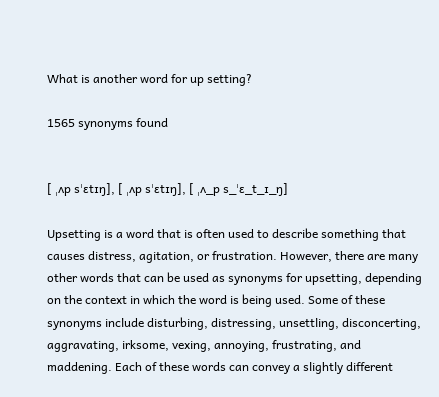What is another word for up setting?

1565 synonyms found


[ ˌʌp sˈɛtɪŋ], [ ˌʌp sˈɛtɪŋ], [ ˌʌ_p s_ˈɛ_t_ɪ_ŋ]

Upsetting is a word that is often used to describe something that causes distress, agitation, or frustration. However, there are many other words that can be used as synonyms for upsetting, depending on the context in which the word is being used. Some of these synonyms include disturbing, distressing, unsettling, disconcerting, aggravating, irksome, vexing, annoying, frustrating, and maddening. Each of these words can convey a slightly different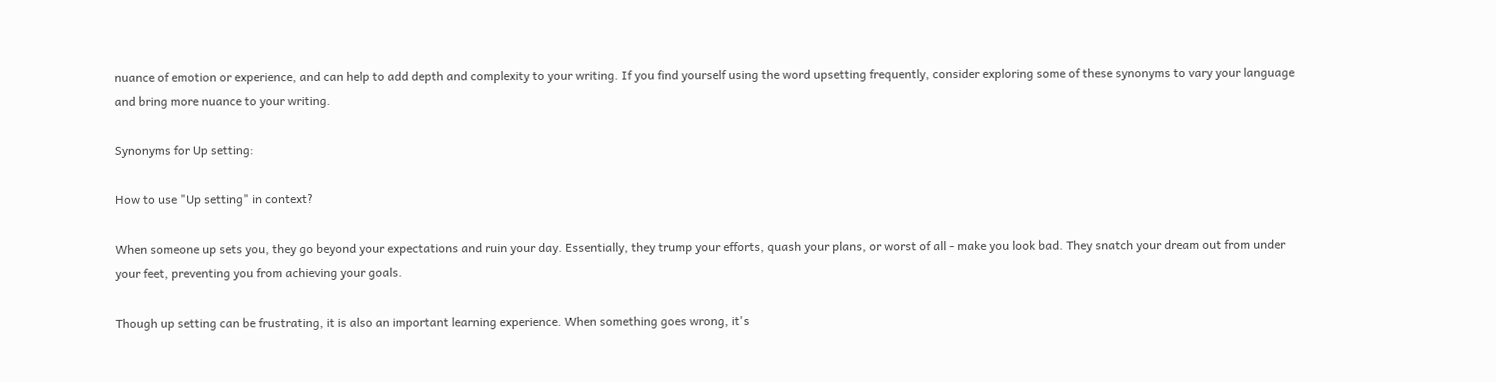nuance of emotion or experience, and can help to add depth and complexity to your writing. If you find yourself using the word upsetting frequently, consider exploring some of these synonyms to vary your language and bring more nuance to your writing.

Synonyms for Up setting:

How to use "Up setting" in context?

When someone up sets you, they go beyond your expectations and ruin your day. Essentially, they trump your efforts, quash your plans, or worst of all - make you look bad. They snatch your dream out from under your feet, preventing you from achieving your goals.

Though up setting can be frustrating, it is also an important learning experience. When something goes wrong, it's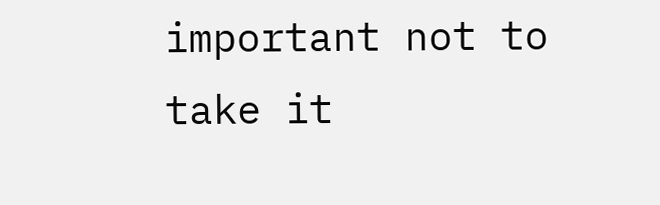important not to take it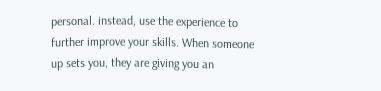personal. instead, use the experience to further improve your skills. When someone up sets you, they are giving you an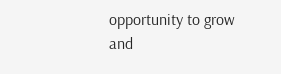opportunity to grow and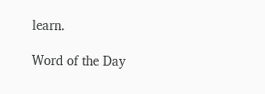learn.

Word of the Day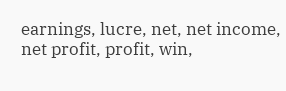earnings, lucre, net, net income, net profit, profit, win,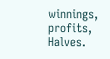winnings, profits, Halves.